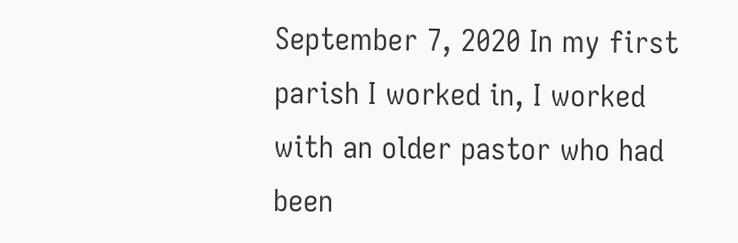September 7, 2020 In my first parish I worked in, I worked with an older pastor who had been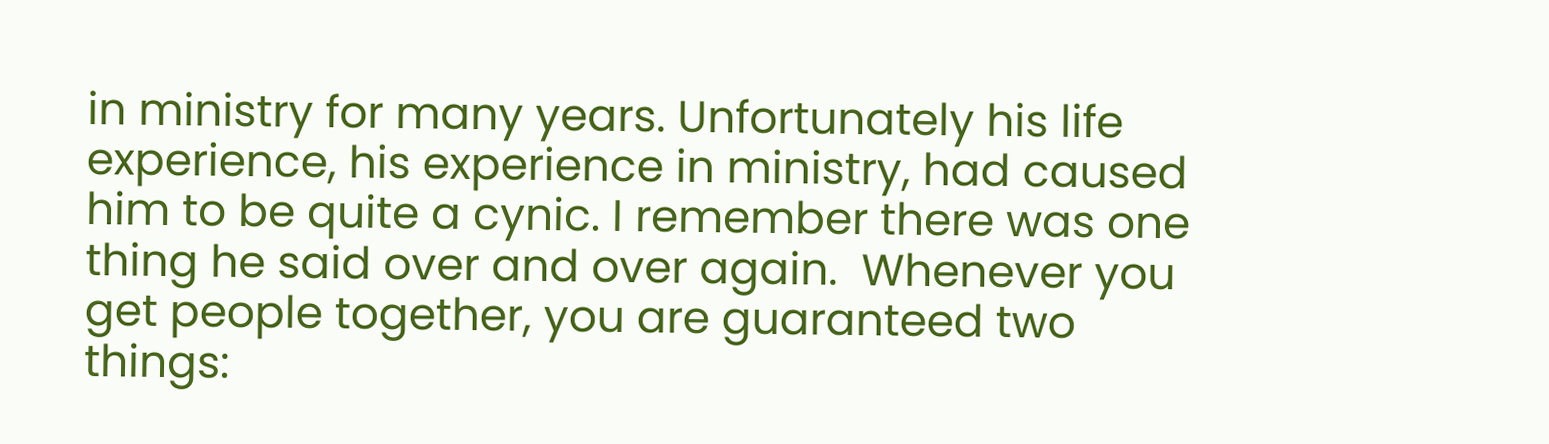in ministry for many years. Unfortunately his life experience, his experience in ministry, had caused him to be quite a cynic. I remember there was one thing he said over and over again.  Whenever you get people together, you are guaranteed two things: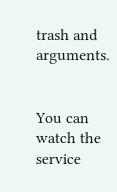trash and arguments.


You can watch the service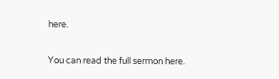here.

You can read the full sermon here.